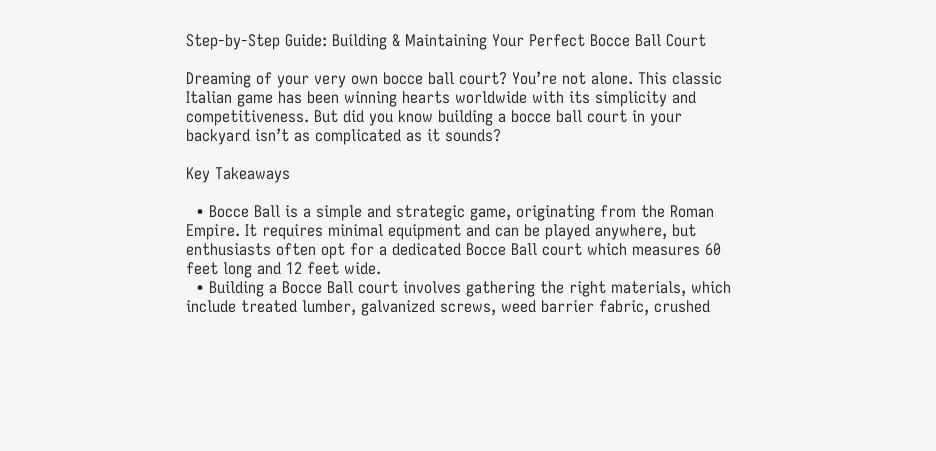Step-by-Step Guide: Building & Maintaining Your Perfect Bocce Ball Court

Dreaming of your very own bocce ball court? You’re not alone. This classic Italian game has been winning hearts worldwide with its simplicity and competitiveness. But did you know building a bocce ball court in your backyard isn’t as complicated as it sounds?

Key Takeaways

  • Bocce Ball is a simple and strategic game, originating from the Roman Empire. It requires minimal equipment and can be played anywhere, but enthusiasts often opt for a dedicated Bocce Ball court which measures 60 feet long and 12 feet wide.
  • Building a Bocce Ball court involves gathering the right materials, which include treated lumber, galvanized screws, weed barrier fabric, crushed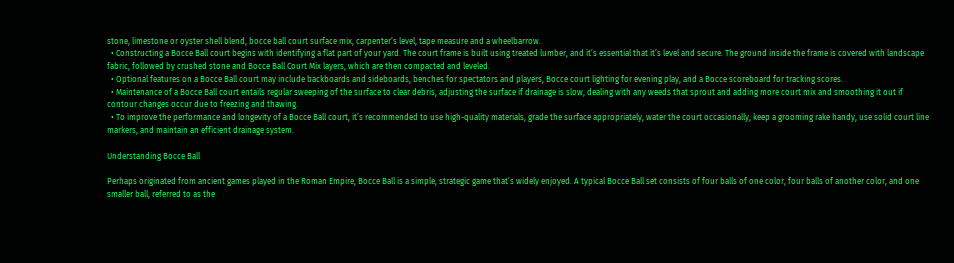stone, limestone or oyster shell blend, bocce ball court surface mix, carpenter’s level, tape measure and a wheelbarrow.
  • Constructing a Bocce Ball court begins with identifying a flat part of your yard. The court frame is built using treated lumber, and it’s essential that it’s level and secure. The ground inside the frame is covered with landscape fabric, followed by crushed stone and Bocce Ball Court Mix layers, which are then compacted and leveled.
  • Optional features on a Bocce Ball court may include backboards and sideboards, benches for spectators and players, Bocce court lighting for evening play, and a Bocce scoreboard for tracking scores.
  • Maintenance of a Bocce Ball court entails regular sweeping of the surface to clear debris, adjusting the surface if drainage is slow, dealing with any weeds that sprout and adding more court mix and smoothing it out if contour changes occur due to freezing and thawing.
  • To improve the performance and longevity of a Bocce Ball court, it’s recommended to use high-quality materials, grade the surface appropriately, water the court occasionally, keep a grooming rake handy, use solid court line markers, and maintain an efficient drainage system.

Understanding Bocce Ball

Perhaps originated from ancient games played in the Roman Empire, Bocce Ball is a simple, strategic game that’s widely enjoyed. A typical Bocce Ball set consists of four balls of one color, four balls of another color, and one smaller ball, referred to as the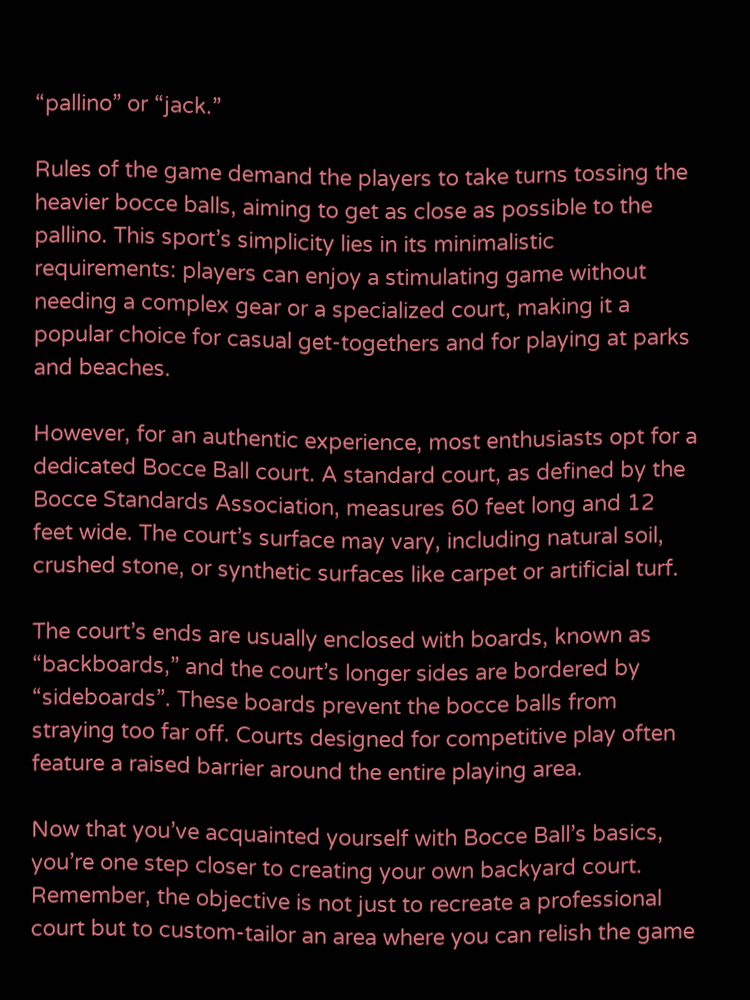“pallino” or “jack.”

Rules of the game demand the players to take turns tossing the heavier bocce balls, aiming to get as close as possible to the pallino. This sport’s simplicity lies in its minimalistic requirements: players can enjoy a stimulating game without needing a complex gear or a specialized court, making it a popular choice for casual get-togethers and for playing at parks and beaches.

However, for an authentic experience, most enthusiasts opt for a dedicated Bocce Ball court. A standard court, as defined by the Bocce Standards Association, measures 60 feet long and 12 feet wide. The court’s surface may vary, including natural soil, crushed stone, or synthetic surfaces like carpet or artificial turf.

The court’s ends are usually enclosed with boards, known as “backboards,” and the court’s longer sides are bordered by “sideboards”. These boards prevent the bocce balls from straying too far off. Courts designed for competitive play often feature a raised barrier around the entire playing area.

Now that you’ve acquainted yourself with Bocce Ball’s basics, you’re one step closer to creating your own backyard court. Remember, the objective is not just to recreate a professional court but to custom-tailor an area where you can relish the game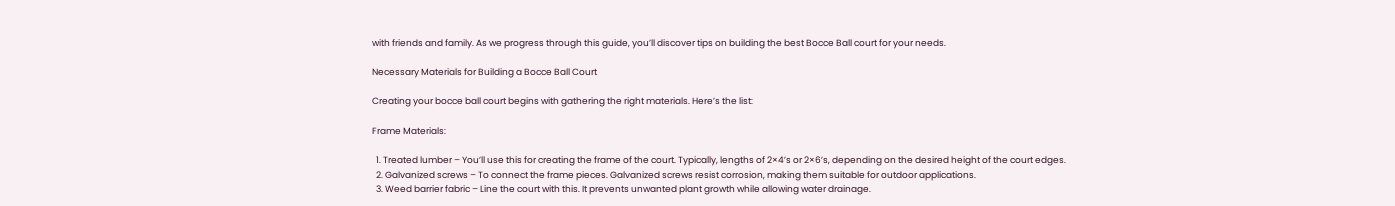with friends and family. As we progress through this guide, you’ll discover tips on building the best Bocce Ball court for your needs.

Necessary Materials for Building a Bocce Ball Court

Creating your bocce ball court begins with gathering the right materials. Here’s the list:

Frame Materials:

  1. Treated lumber – You’ll use this for creating the frame of the court. Typically, lengths of 2×4’s or 2×6’s, depending on the desired height of the court edges.
  2. Galvanized screws – To connect the frame pieces. Galvanized screws resist corrosion, making them suitable for outdoor applications.
  3. Weed barrier fabric – Line the court with this. It prevents unwanted plant growth while allowing water drainage.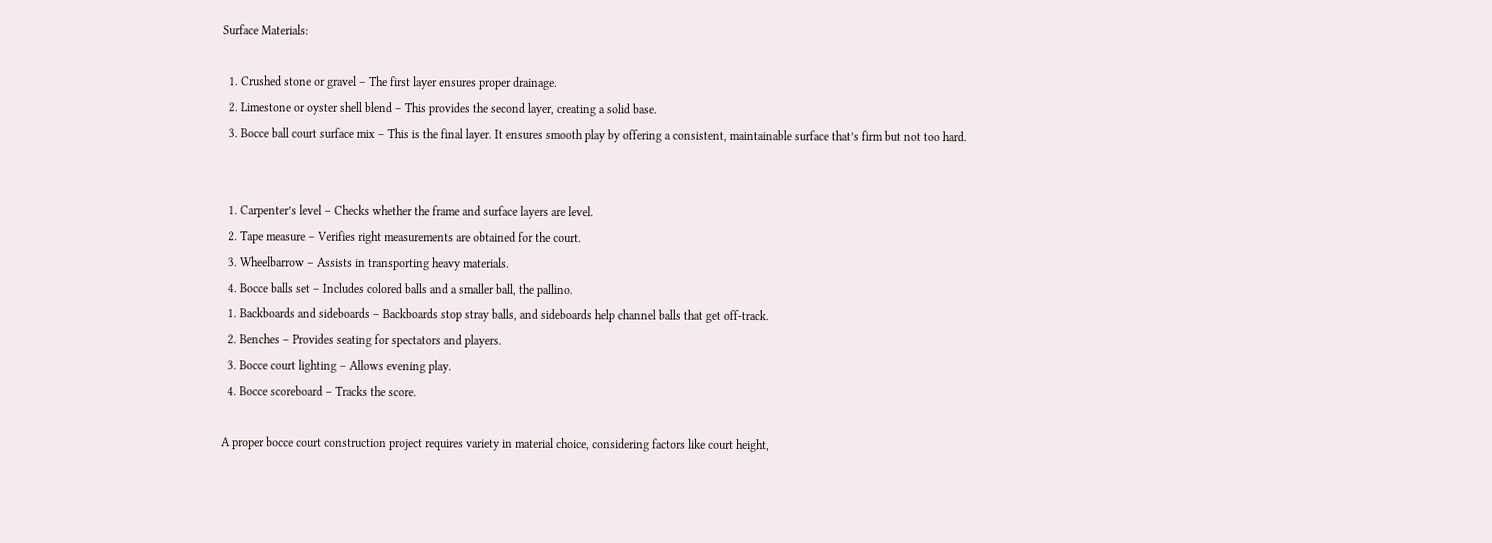Surface Materials:

  1. Crushed stone or gravel – The first layer ensures proper drainage.
  2. Limestone or oyster shell blend – This provides the second layer, creating a solid base.
  3. Bocce ball court surface mix – This is the final layer. It ensures smooth play by offering a consistent, maintainable surface that’s firm but not too hard.


  1. Carpenter’s level – Checks whether the frame and surface layers are level.
  2. Tape measure – Verifies right measurements are obtained for the court.
  3. Wheelbarrow – Assists in transporting heavy materials.
  4. Bocce balls set – Includes colored balls and a smaller ball, the pallino.
  1. Backboards and sideboards – Backboards stop stray balls, and sideboards help channel balls that get off-track.
  2. Benches – Provides seating for spectators and players.
  3. Bocce court lighting – Allows evening play.
  4. Bocce scoreboard – Tracks the score.

A proper bocce court construction project requires variety in material choice, considering factors like court height,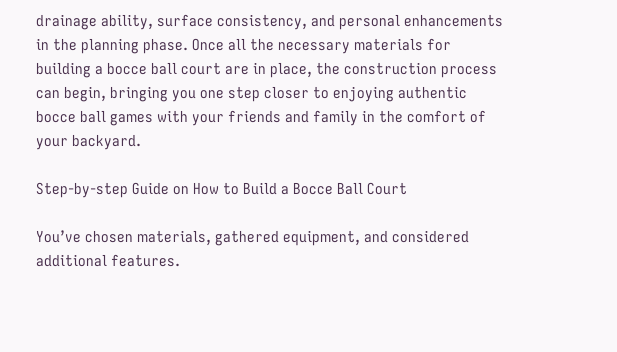drainage ability, surface consistency, and personal enhancements in the planning phase. Once all the necessary materials for building a bocce ball court are in place, the construction process can begin, bringing you one step closer to enjoying authentic bocce ball games with your friends and family in the comfort of your backyard.

Step-by-step Guide on How to Build a Bocce Ball Court

You’ve chosen materials, gathered equipment, and considered additional features.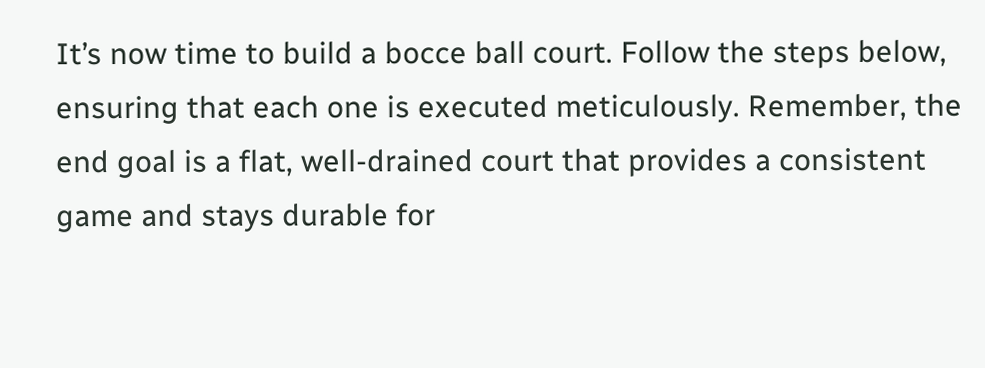It’s now time to build a bocce ball court. Follow the steps below, ensuring that each one is executed meticulously. Remember, the end goal is a flat, well-drained court that provides a consistent game and stays durable for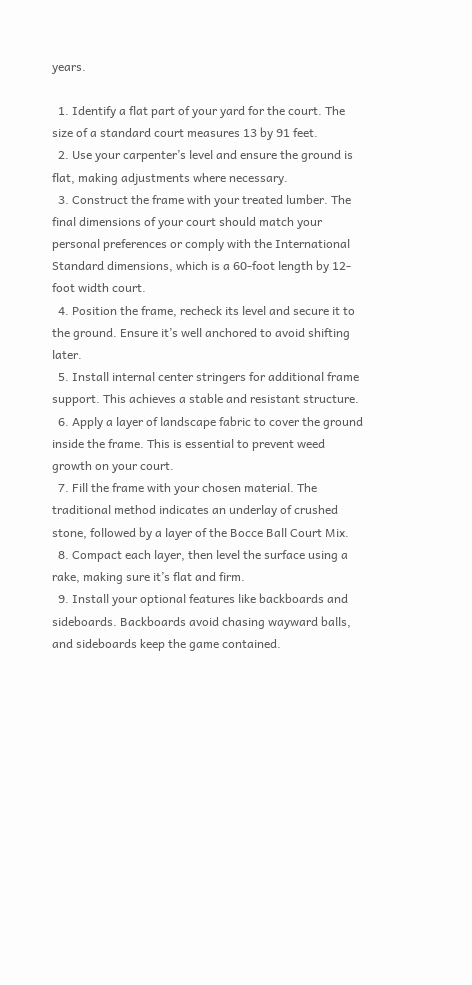years.

  1. Identify a flat part of your yard for the court. The size of a standard court measures 13 by 91 feet.
  2. Use your carpenter’s level and ensure the ground is flat, making adjustments where necessary.
  3. Construct the frame with your treated lumber. The final dimensions of your court should match your personal preferences or comply with the International Standard dimensions, which is a 60-foot length by 12-foot width court.
  4. Position the frame, recheck its level and secure it to the ground. Ensure it’s well anchored to avoid shifting later.
  5. Install internal center stringers for additional frame support. This achieves a stable and resistant structure.
  6. Apply a layer of landscape fabric to cover the ground inside the frame. This is essential to prevent weed growth on your court.
  7. Fill the frame with your chosen material. The traditional method indicates an underlay of crushed stone, followed by a layer of the Bocce Ball Court Mix.
  8. Compact each layer, then level the surface using a rake, making sure it’s flat and firm.
  9. Install your optional features like backboards and sideboards. Backboards avoid chasing wayward balls, and sideboards keep the game contained.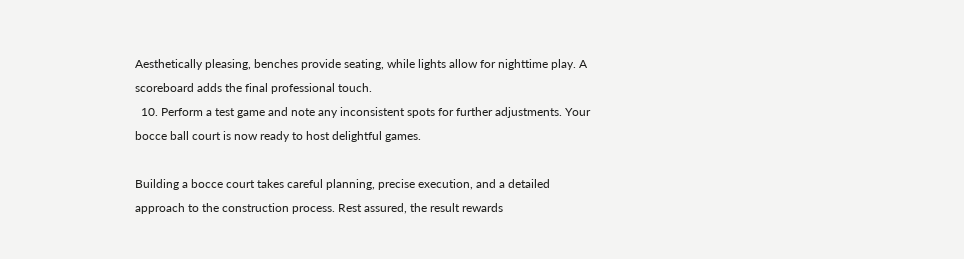Aesthetically pleasing, benches provide seating, while lights allow for nighttime play. A scoreboard adds the final professional touch.
  10. Perform a test game and note any inconsistent spots for further adjustments. Your bocce ball court is now ready to host delightful games.

Building a bocce court takes careful planning, precise execution, and a detailed approach to the construction process. Rest assured, the result rewards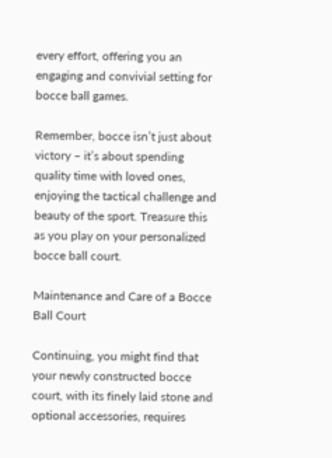every effort, offering you an engaging and convivial setting for bocce ball games.

Remember, bocce isn’t just about victory – it’s about spending quality time with loved ones, enjoying the tactical challenge and beauty of the sport. Treasure this as you play on your personalized bocce ball court.

Maintenance and Care of a Bocce Ball Court

Continuing, you might find that your newly constructed bocce court, with its finely laid stone and optional accessories, requires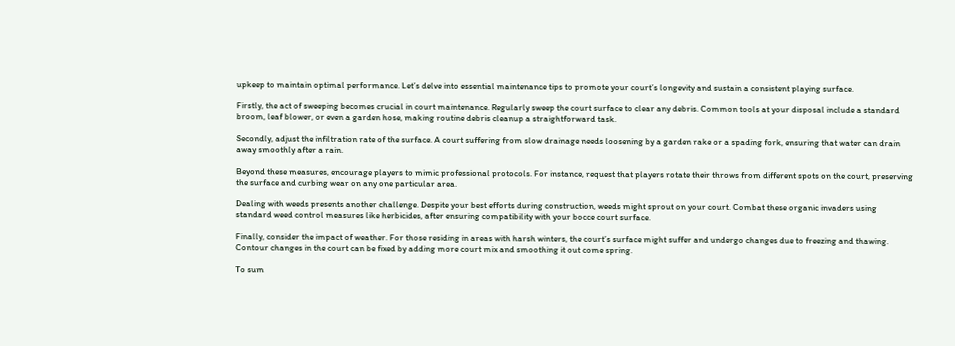upkeep to maintain optimal performance. Let’s delve into essential maintenance tips to promote your court’s longevity and sustain a consistent playing surface.

Firstly, the act of sweeping becomes crucial in court maintenance. Regularly sweep the court surface to clear any debris. Common tools at your disposal include a standard broom, leaf blower, or even a garden hose, making routine debris cleanup a straightforward task.

Secondly, adjust the infiltration rate of the surface. A court suffering from slow drainage needs loosening by a garden rake or a spading fork, ensuring that water can drain away smoothly after a rain.

Beyond these measures, encourage players to mimic professional protocols. For instance, request that players rotate their throws from different spots on the court, preserving the surface and curbing wear on any one particular area.

Dealing with weeds presents another challenge. Despite your best efforts during construction, weeds might sprout on your court. Combat these organic invaders using standard weed control measures like herbicides, after ensuring compatibility with your bocce court surface.

Finally, consider the impact of weather. For those residing in areas with harsh winters, the court’s surface might suffer and undergo changes due to freezing and thawing. Contour changes in the court can be fixed by adding more court mix and smoothing it out come spring.

To sum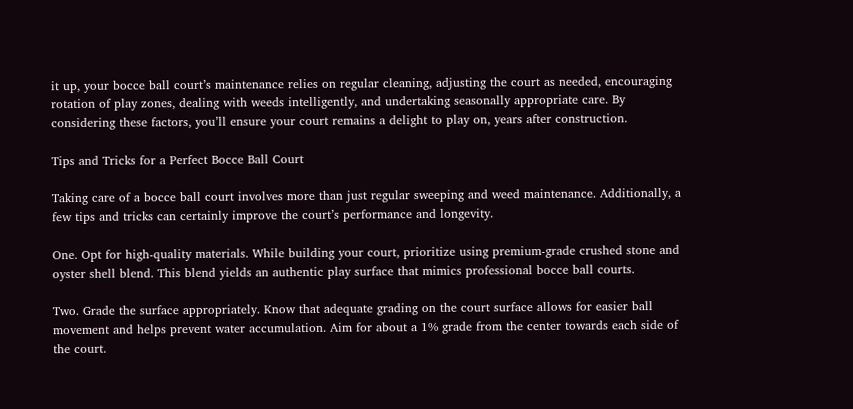it up, your bocce ball court’s maintenance relies on regular cleaning, adjusting the court as needed, encouraging rotation of play zones, dealing with weeds intelligently, and undertaking seasonally appropriate care. By considering these factors, you’ll ensure your court remains a delight to play on, years after construction.

Tips and Tricks for a Perfect Bocce Ball Court

Taking care of a bocce ball court involves more than just regular sweeping and weed maintenance. Additionally, a few tips and tricks can certainly improve the court’s performance and longevity.

One. Opt for high-quality materials. While building your court, prioritize using premium-grade crushed stone and oyster shell blend. This blend yields an authentic play surface that mimics professional bocce ball courts.

Two. Grade the surface appropriately. Know that adequate grading on the court surface allows for easier ball movement and helps prevent water accumulation. Aim for about a 1% grade from the center towards each side of the court.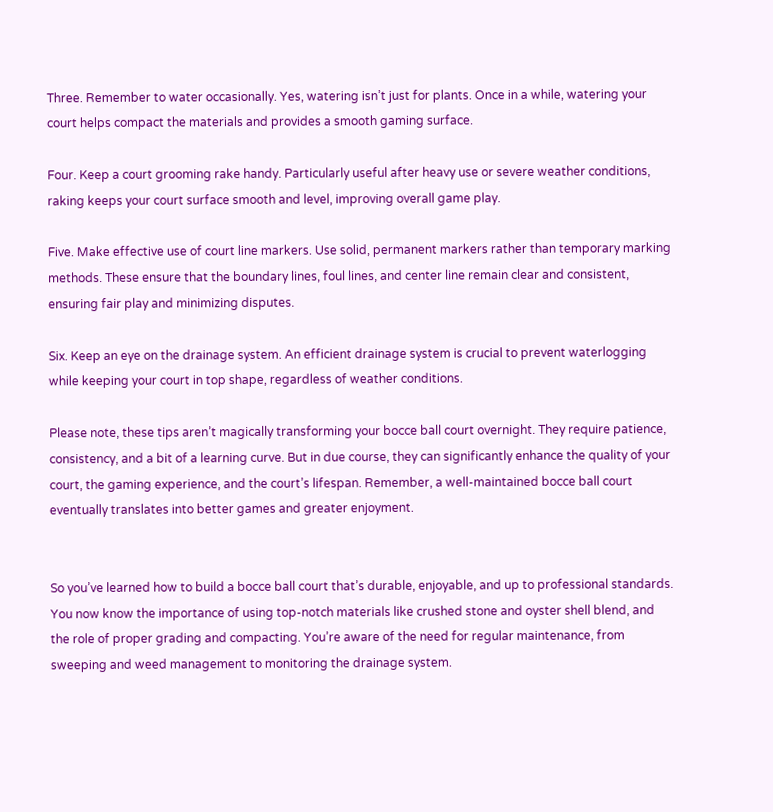Three. Remember to water occasionally. Yes, watering isn’t just for plants. Once in a while, watering your court helps compact the materials and provides a smooth gaming surface.

Four. Keep a court grooming rake handy. Particularly useful after heavy use or severe weather conditions, raking keeps your court surface smooth and level, improving overall game play.

Five. Make effective use of court line markers. Use solid, permanent markers rather than temporary marking methods. These ensure that the boundary lines, foul lines, and center line remain clear and consistent, ensuring fair play and minimizing disputes.

Six. Keep an eye on the drainage system. An efficient drainage system is crucial to prevent waterlogging while keeping your court in top shape, regardless of weather conditions.

Please note, these tips aren’t magically transforming your bocce ball court overnight. They require patience, consistency, and a bit of a learning curve. But in due course, they can significantly enhance the quality of your court, the gaming experience, and the court’s lifespan. Remember, a well-maintained bocce ball court eventually translates into better games and greater enjoyment.


So you’ve learned how to build a bocce ball court that’s durable, enjoyable, and up to professional standards. You now know the importance of using top-notch materials like crushed stone and oyster shell blend, and the role of proper grading and compacting. You’re aware of the need for regular maintenance, from sweeping and weed management to monitoring the drainage system.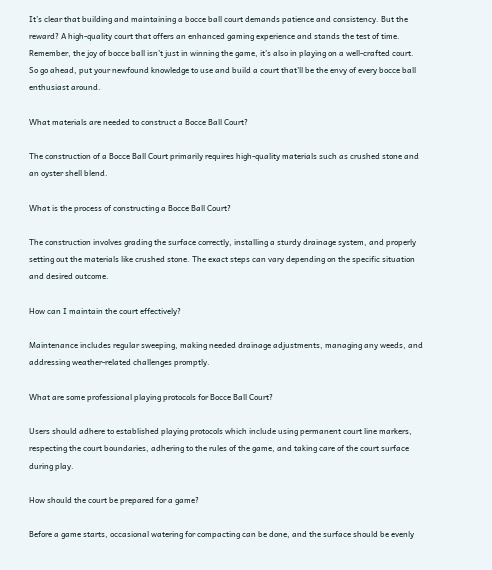It’s clear that building and maintaining a bocce ball court demands patience and consistency. But the reward? A high-quality court that offers an enhanced gaming experience and stands the test of time. Remember, the joy of bocce ball isn’t just in winning the game, it’s also in playing on a well-crafted court. So go ahead, put your newfound knowledge to use and build a court that’ll be the envy of every bocce ball enthusiast around.

What materials are needed to construct a Bocce Ball Court?

The construction of a Bocce Ball Court primarily requires high-quality materials such as crushed stone and an oyster shell blend.

What is the process of constructing a Bocce Ball Court?

The construction involves grading the surface correctly, installing a sturdy drainage system, and properly setting out the materials like crushed stone. The exact steps can vary depending on the specific situation and desired outcome.

How can I maintain the court effectively?

Maintenance includes regular sweeping, making needed drainage adjustments, managing any weeds, and addressing weather-related challenges promptly.

What are some professional playing protocols for Bocce Ball Court?

Users should adhere to established playing protocols which include using permanent court line markers, respecting the court boundaries, adhering to the rules of the game, and taking care of the court surface during play.

How should the court be prepared for a game?

Before a game starts, occasional watering for compacting can be done, and the surface should be evenly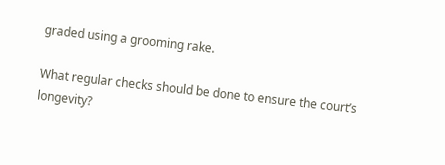graded using a grooming rake.

What regular checks should be done to ensure the court’s longevity?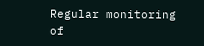Regular monitoring of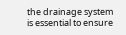the drainage system is essential to ensure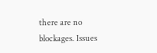there are no blockages. Issues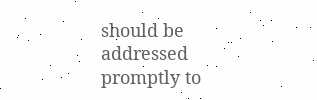should be addressed promptly to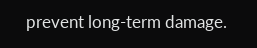prevent long-term damage.